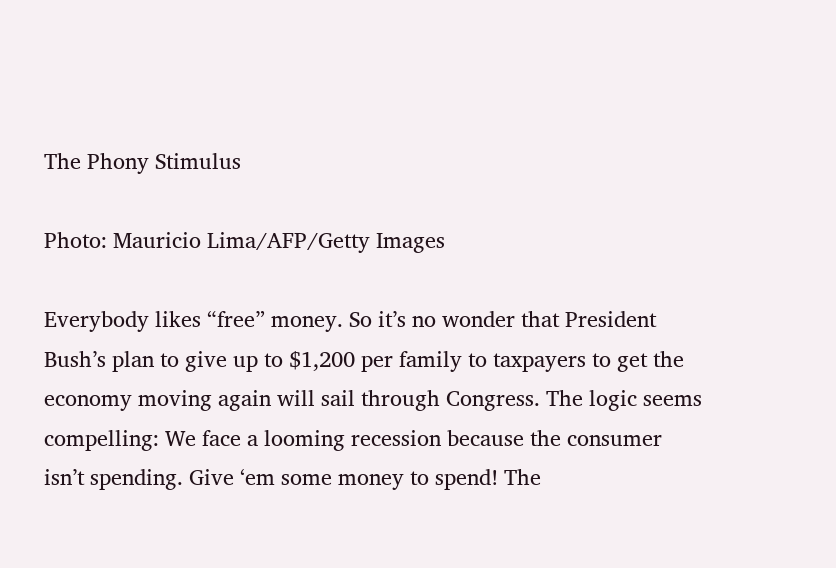The Phony Stimulus

Photo: Mauricio Lima/AFP/Getty Images

Everybody likes “free” money. So it’s no wonder that President Bush’s plan to give up to $1,200 per family to taxpayers to get the economy moving again will sail through Congress. The logic seems compelling: We face a looming recession because the consumer isn’t spending. Give ‘em some money to spend! The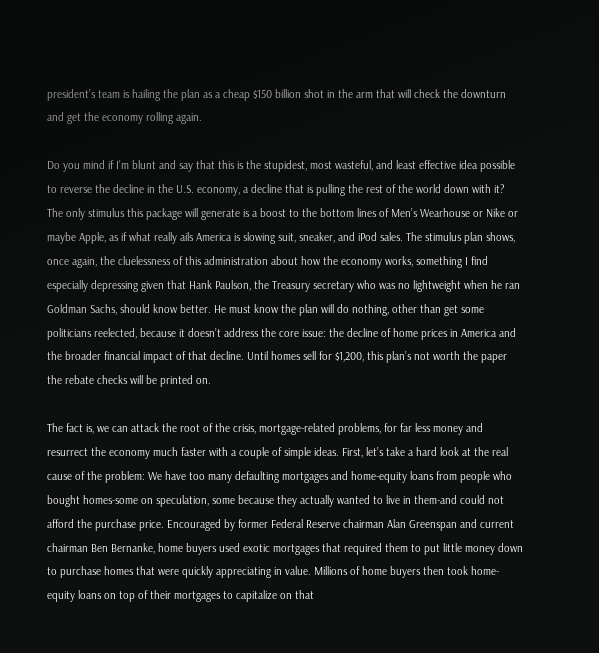president’s team is hailing the plan as a cheap $150 billion shot in the arm that will check the downturn and get the economy rolling again.

Do you mind if I’m blunt and say that this is the stupidest, most wasteful, and least effective idea possible to reverse the decline in the U.S. economy, a decline that is pulling the rest of the world down with it? The only stimulus this package will generate is a boost to the bottom lines of Men’s Wearhouse or Nike or maybe Apple, as if what really ails America is slowing suit, sneaker, and iPod sales. The stimulus plan shows, once again, the cluelessness of this administration about how the economy works, something I find especially depressing given that Hank Paulson, the Treasury secretary who was no lightweight when he ran Goldman Sachs, should know better. He must know the plan will do nothing, other than get some politicians reelected, because it doesn’t address the core issue: the decline of home prices in America and the broader financial impact of that decline. Until homes sell for $1,200, this plan’s not worth the paper the rebate checks will be printed on.

The fact is, we can attack the root of the crisis, mortgage-related problems, for far less money and resurrect the economy much faster with a couple of simple ideas. First, let’s take a hard look at the real cause of the problem: We have too many defaulting mortgages and home-equity loans from people who bought homes-some on speculation, some because they actually wanted to live in them-and could not afford the purchase price. Encouraged by former Federal Reserve chairman Alan Greenspan and current chairman Ben Bernanke, home buyers used exotic mortgages that required them to put little money down to purchase homes that were quickly appreciating in value. Millions of home buyers then took home-equity loans on top of their mortgages to capitalize on that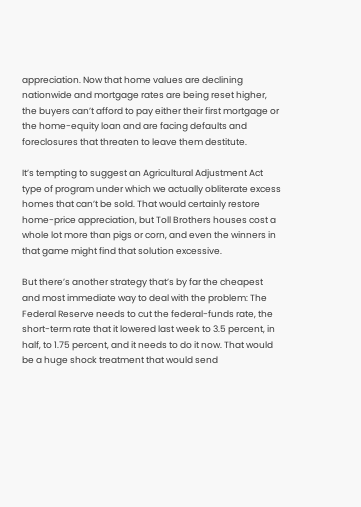appreciation. Now that home values are declining nationwide and mortgage rates are being reset higher, the buyers can’t afford to pay either their first mortgage or the home-equity loan and are facing defaults and foreclosures that threaten to leave them destitute.

It’s tempting to suggest an Agricultural Adjustment Act type of program under which we actually obliterate excess homes that can’t be sold. That would certainly restore home-price appreciation, but Toll Brothers houses cost a whole lot more than pigs or corn, and even the winners in that game might find that solution excessive.

But there’s another strategy that’s by far the cheapest and most immediate way to deal with the problem: The Federal Reserve needs to cut the federal-funds rate, the short-term rate that it lowered last week to 3.5 percent, in half, to 1.75 percent, and it needs to do it now. That would be a huge shock treatment that would send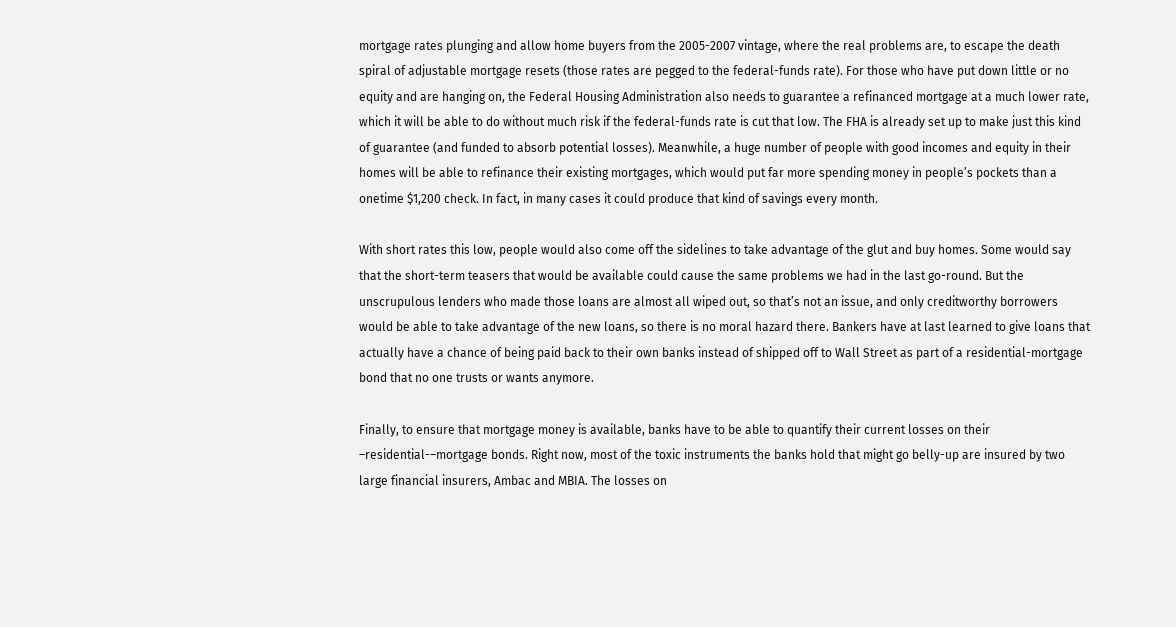mortgage rates plunging and allow home buyers from the 2005-2007 vintage, where the real problems are, to escape the death spiral of adjustable mortgage resets (those rates are pegged to the federal-funds rate). For those who have put down little or no equity and are hanging on, the Federal Housing Administration also needs to guarantee a refinanced mortgage at a much lower rate, which it will be able to do without much risk if the federal-funds rate is cut that low. The FHA is already set up to make just this kind of guarantee (and funded to absorb potential losses). Meanwhile, a huge number of people with good incomes and equity in their homes will be able to refinance their existing mortgages, which would put far more spending money in people’s pockets than a onetime $1,200 check. In fact, in many cases it could produce that kind of savings every month.

With short rates this low, people would also come off the sidelines to take advantage of the glut and buy homes. Some would say that the short-term teasers that would be available could cause the same problems we had in the last go-round. But the unscrupulous lenders who made those loans are almost all wiped out, so that’s not an issue, and only creditworthy borrowers would be able to take advantage of the new loans, so there is no moral hazard there. Bankers have at last learned to give loans that actually have a chance of being paid back to their own banks instead of shipped off to Wall Street as part of a residential-mortgage bond that no one trusts or wants anymore.

Finally, to ensure that mortgage money is available, banks have to be able to quantify their current losses on their –residential-–mortgage bonds. Right now, most of the toxic instruments the banks hold that might go belly-up are insured by two large financial insurers, Ambac and MBIA. The losses on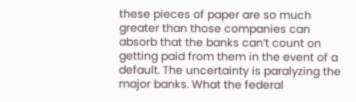these pieces of paper are so much greater than those companies can absorb that the banks can’t count on getting paid from them in the event of a default. The uncertainty is paralyzing the major banks. What the federal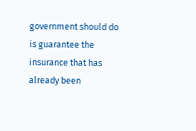government should do is guarantee the insurance that has already been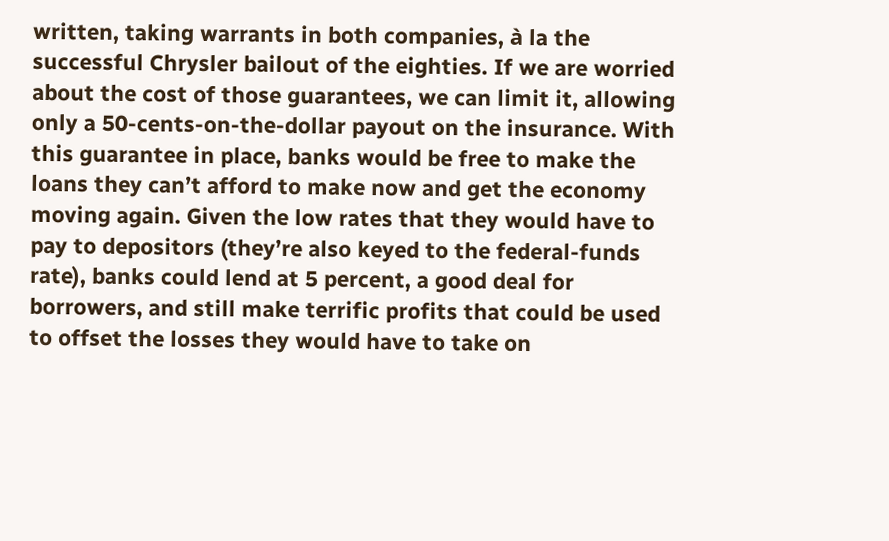written, taking warrants in both companies, à la the successful Chrysler bailout of the eighties. If we are worried about the cost of those guarantees, we can limit it, allowing only a 50-cents-on-the-dollar payout on the insurance. With this guarantee in place, banks would be free to make the loans they can’t afford to make now and get the economy moving again. Given the low rates that they would have to pay to depositors (they’re also keyed to the federal-funds rate), banks could lend at 5 percent, a good deal for borrowers, and still make terrific profits that could be used to offset the losses they would have to take on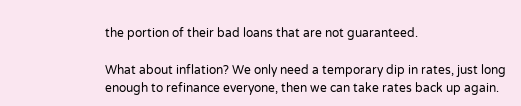the portion of their bad loans that are not guaranteed.

What about inflation? We only need a temporary dip in rates, just long enough to refinance everyone, then we can take rates back up again.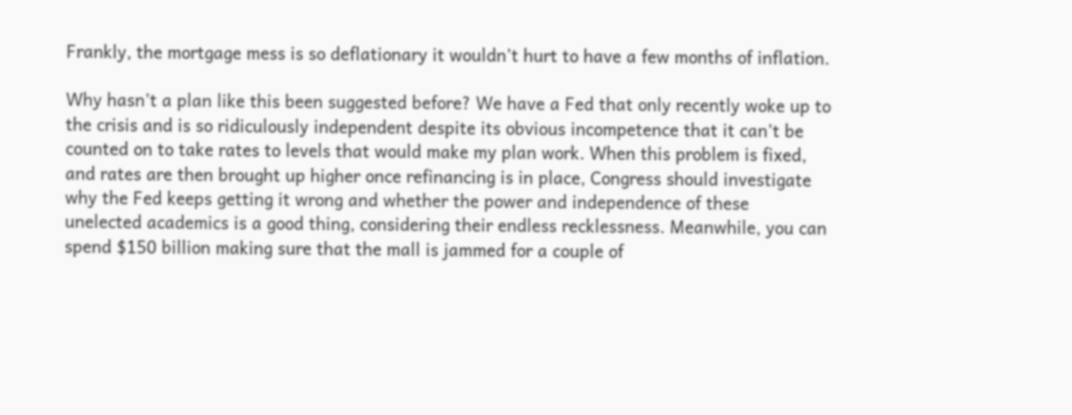Frankly, the mortgage mess is so deflationary it wouldn’t hurt to have a few months of inflation.

Why hasn’t a plan like this been suggested before? We have a Fed that only recently woke up to the crisis and is so ridiculously independent despite its obvious incompetence that it can’t be counted on to take rates to levels that would make my plan work. When this problem is fixed, and rates are then brought up higher once refinancing is in place, Congress should investigate why the Fed keeps getting it wrong and whether the power and independence of these unelected academics is a good thing, considering their endless recklessness. Meanwhile, you can spend $150 billion making sure that the mall is jammed for a couple of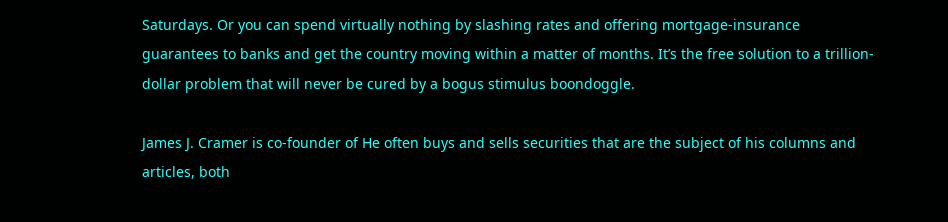Saturdays. Or you can spend virtually nothing by slashing rates and offering mortgage-insurance guarantees to banks and get the country moving within a matter of months. It’s the free solution to a trillion-dollar problem that will never be cured by a bogus stimulus boondoggle.

James J. Cramer is co-founder of He often buys and sells securities that are the subject of his columns and articles, both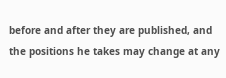before and after they are published, and the positions he takes may change at any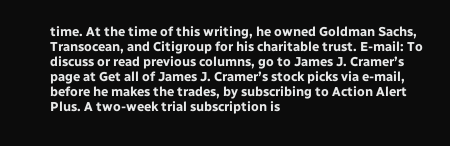time. At the time of this writing, he owned Goldman Sachs, Transocean, and Citigroup for his charitable trust. E-mail: To discuss or read previous columns, go to James J. Cramer’s page at Get all of James J. Cramer’s stock picks via e-mail, before he makes the trades, by subscribing to Action Alert Plus. A two-week trial subscription is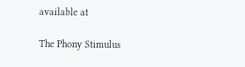available at

The Phony Stimulus